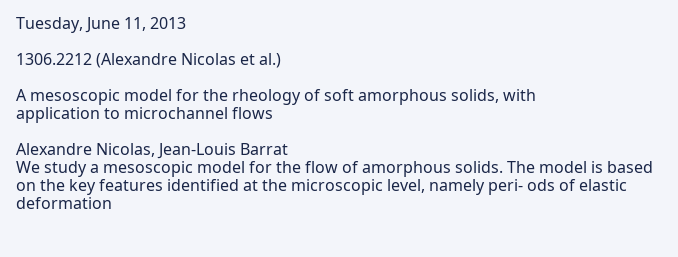Tuesday, June 11, 2013

1306.2212 (Alexandre Nicolas et al.)

A mesoscopic model for the rheology of soft amorphous solids, with
application to microchannel flows

Alexandre Nicolas, Jean-Louis Barrat
We study a mesoscopic model for the flow of amorphous solids. The model is based on the key features identified at the microscopic level, namely peri- ods of elastic deformation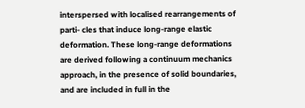interspersed with localised rearrangements of parti- cles that induce long-range elastic deformation. These long-range deformations are derived following a continuum mechanics approach, in the presence of solid boundaries, and are included in full in the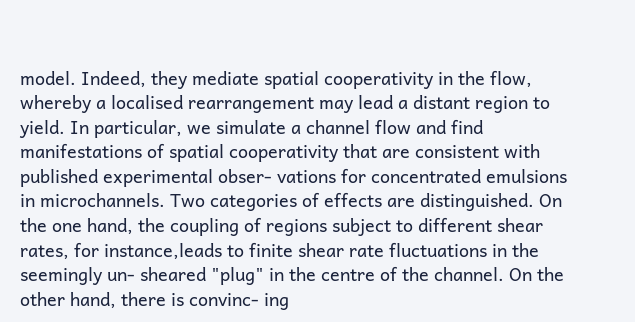model. Indeed, they mediate spatial cooperativity in the flow, whereby a localised rearrangement may lead a distant region to yield. In particular, we simulate a channel flow and find manifestations of spatial cooperativity that are consistent with published experimental obser- vations for concentrated emulsions in microchannels. Two categories of effects are distinguished. On the one hand, the coupling of regions subject to different shear rates, for instance,leads to finite shear rate fluctuations in the seemingly un- sheared "plug" in the centre of the channel. On the other hand, there is convinc- ing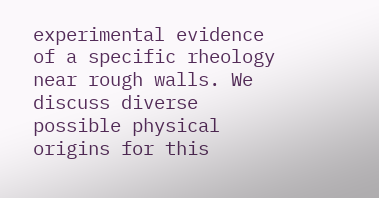experimental evidence of a specific rheology near rough walls. We discuss diverse possible physical origins for this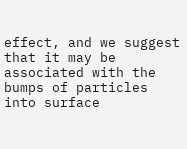effect, and we suggest that it may be associated with the bumps of particles into surface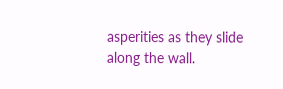asperities as they slide along the wall.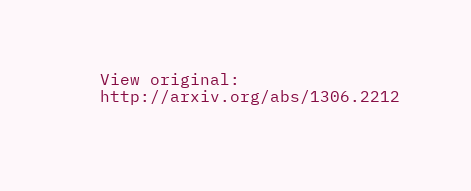View original: http://arxiv.org/abs/1306.2212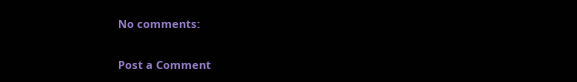No comments:

Post a Comment